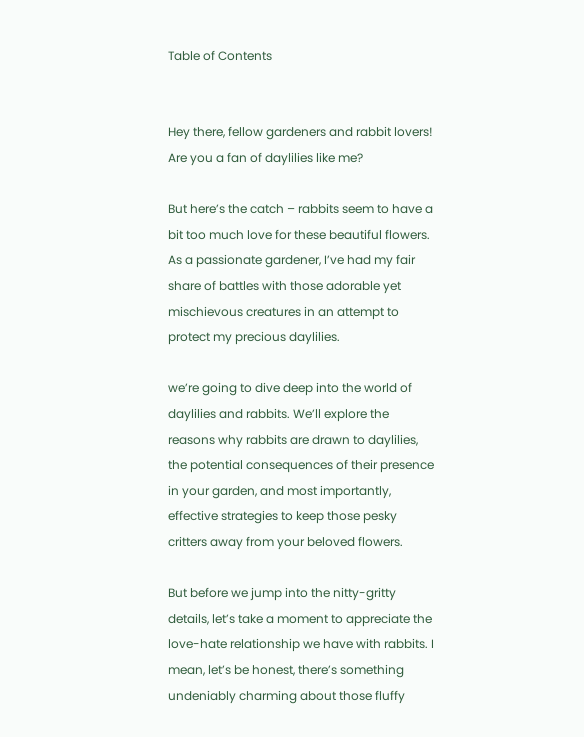Table of Contents


Hey there, fellow gardeners and rabbit lovers! Are you a fan of daylilies like me?

But here’s the catch – rabbits seem to have a bit too much love for these beautiful flowers. As a passionate gardener, I’ve had my fair share of battles with those adorable yet mischievous creatures in an attempt to protect my precious daylilies.

we’re going to dive deep into the world of daylilies and rabbits. We’ll explore the reasons why rabbits are drawn to daylilies, the potential consequences of their presence in your garden, and most importantly, effective strategies to keep those pesky critters away from your beloved flowers.

But before we jump into the nitty-gritty details, let’s take a moment to appreciate the love-hate relationship we have with rabbits. I mean, let’s be honest, there’s something undeniably charming about those fluffy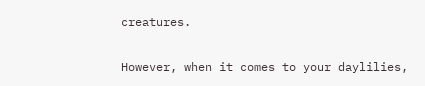creatures.

However, when it comes to your daylilies,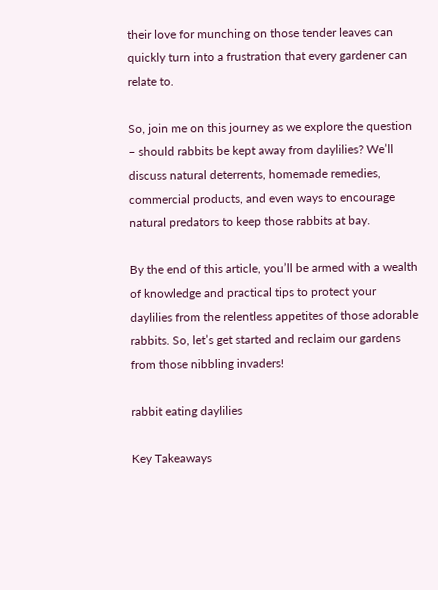their love for munching on those tender leaves can quickly turn into a frustration that every gardener can relate to.

So, join me on this journey as we explore the question – should rabbits be kept away from daylilies? We’ll discuss natural deterrents, homemade remedies, commercial products, and even ways to encourage natural predators to keep those rabbits at bay.

By the end of this article, you’ll be armed with a wealth of knowledge and practical tips to protect your daylilies from the relentless appetites of those adorable rabbits. So, let’s get started and reclaim our gardens from those nibbling invaders!

rabbit eating daylilies

Key Takeaways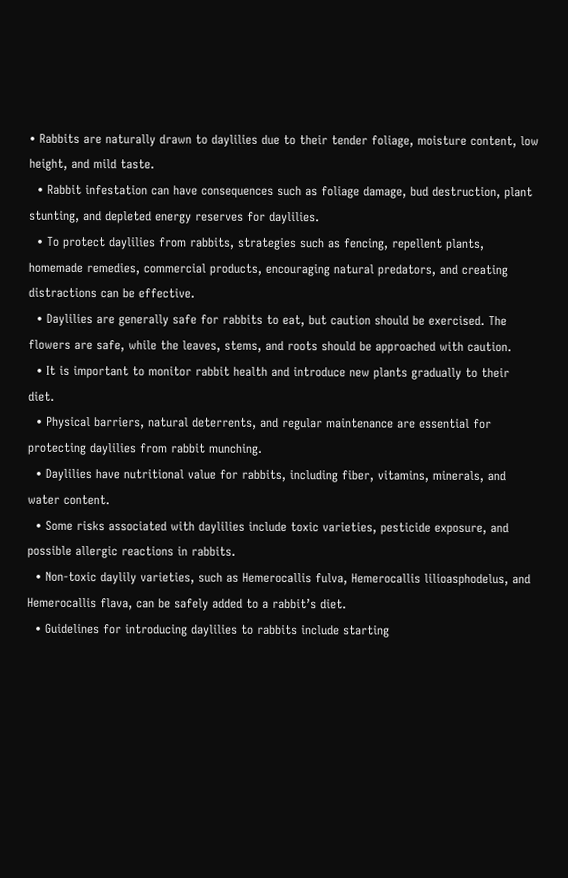• Rabbits are naturally drawn to daylilies due to their tender foliage, moisture content, low height, and mild taste.
  • Rabbit infestation can have consequences such as foliage damage, bud destruction, plant stunting, and depleted energy reserves for daylilies.
  • To protect daylilies from rabbits, strategies such as fencing, repellent plants, homemade remedies, commercial products, encouraging natural predators, and creating distractions can be effective.
  • Daylilies are generally safe for rabbits to eat, but caution should be exercised. The flowers are safe, while the leaves, stems, and roots should be approached with caution.
  • It is important to monitor rabbit health and introduce new plants gradually to their diet.
  • Physical barriers, natural deterrents, and regular maintenance are essential for protecting daylilies from rabbit munching.
  • Daylilies have nutritional value for rabbits, including fiber, vitamins, minerals, and water content.
  • Some risks associated with daylilies include toxic varieties, pesticide exposure, and possible allergic reactions in rabbits.
  • Non-toxic daylily varieties, such as Hemerocallis fulva, Hemerocallis lilioasphodelus, and Hemerocallis flava, can be safely added to a rabbit’s diet.
  • Guidelines for introducing daylilies to rabbits include starting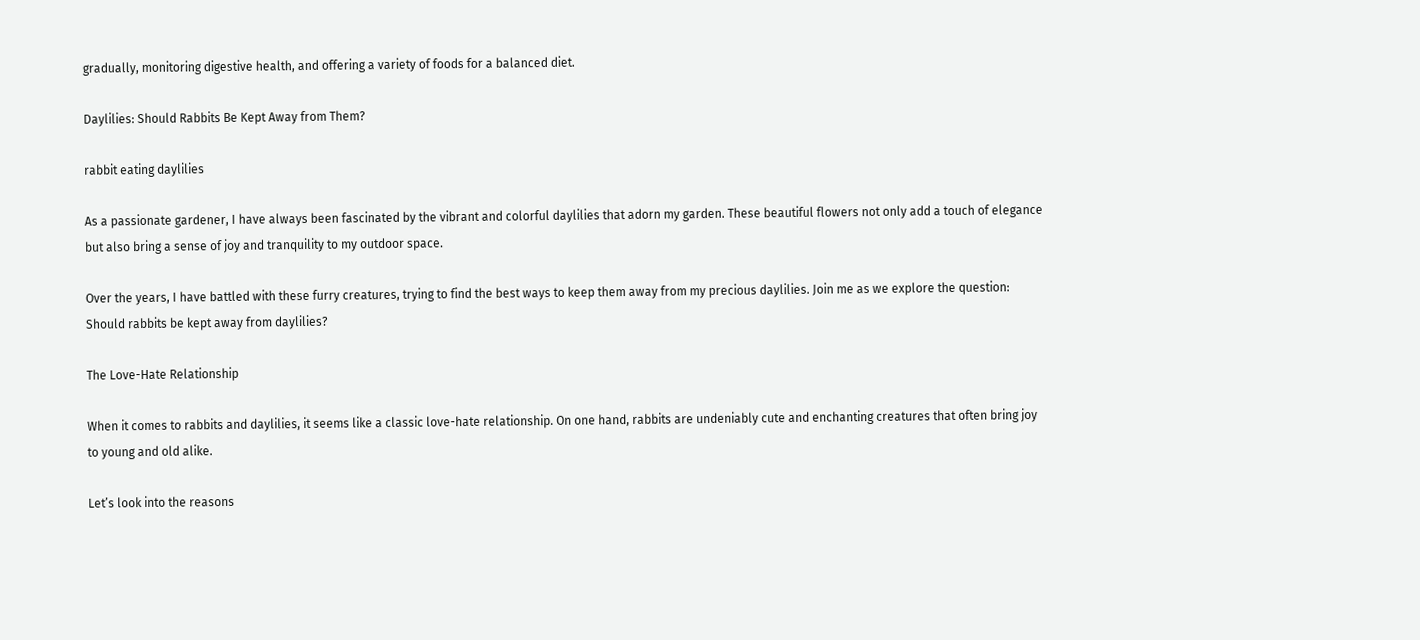gradually, monitoring digestive health, and offering a variety of foods for a balanced diet.

Daylilies: Should Rabbits Be Kept Away from Them?

rabbit eating daylilies

As a passionate gardener, I have always been fascinated by the vibrant and colorful daylilies that adorn my garden. These beautiful flowers not only add a touch of elegance but also bring a sense of joy and tranquility to my outdoor space.

Over the years, I have battled with these furry creatures, trying to find the best ways to keep them away from my precious daylilies. Join me as we explore the question: Should rabbits be kept away from daylilies?

The Love-Hate Relationship

When it comes to rabbits and daylilies, it seems like a classic love-hate relationship. On one hand, rabbits are undeniably cute and enchanting creatures that often bring joy to young and old alike.

Let’s look into the reasons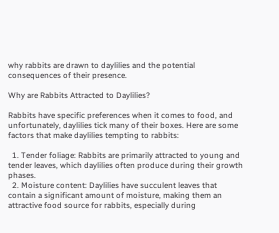why rabbits are drawn to daylilies and the potential consequences of their presence.

Why are Rabbits Attracted to Daylilies?

Rabbits have specific preferences when it comes to food, and unfortunately, daylilies tick many of their boxes. Here are some factors that make daylilies tempting to rabbits:

  1. Tender foliage: Rabbits are primarily attracted to young and tender leaves, which daylilies often produce during their growth phases.
  2. Moisture content: Daylilies have succulent leaves that contain a significant amount of moisture, making them an attractive food source for rabbits, especially during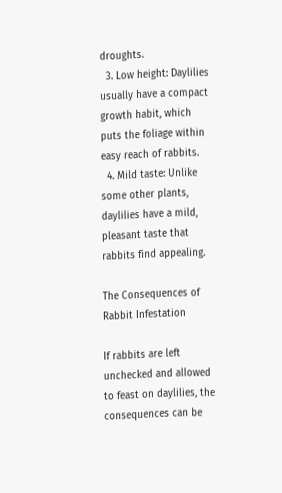droughts.
  3. Low height: Daylilies usually have a compact growth habit, which puts the foliage within easy reach of rabbits.
  4. Mild taste: Unlike some other plants, daylilies have a mild, pleasant taste that rabbits find appealing.

The Consequences of Rabbit Infestation

If rabbits are left unchecked and allowed to feast on daylilies, the consequences can be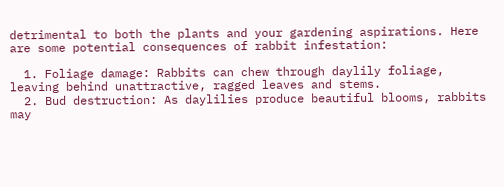detrimental to both the plants and your gardening aspirations. Here are some potential consequences of rabbit infestation:

  1. Foliage damage: Rabbits can chew through daylily foliage, leaving behind unattractive, ragged leaves and stems.
  2. Bud destruction: As daylilies produce beautiful blooms, rabbits may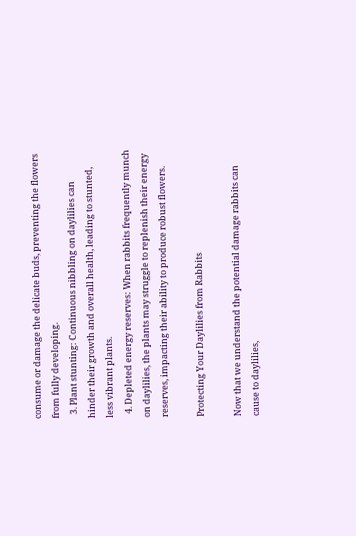consume or damage the delicate buds, preventing the flowers from fully developing.
  3. Plant stunting: Continuous nibbling on daylilies can hinder their growth and overall health, leading to stunted, less vibrant plants.
  4. Depleted energy reserves: When rabbits frequently munch on daylilies, the plants may struggle to replenish their energy reserves, impacting their ability to produce robust flowers.

Protecting Your Daylilies from Rabbits

Now that we understand the potential damage rabbits can cause to daylilies,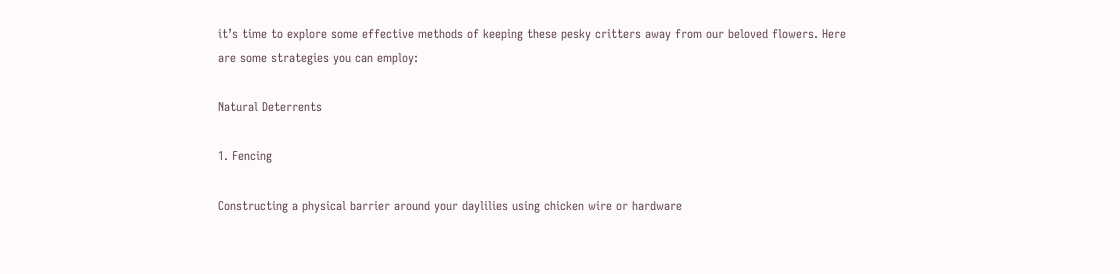it’s time to explore some effective methods of keeping these pesky critters away from our beloved flowers. Here are some strategies you can employ:

Natural Deterrents

1. Fencing

Constructing a physical barrier around your daylilies using chicken wire or hardware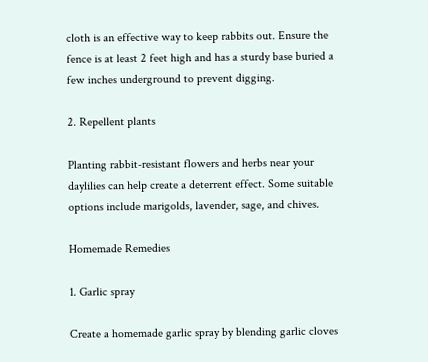cloth is an effective way to keep rabbits out. Ensure the fence is at least 2 feet high and has a sturdy base buried a few inches underground to prevent digging.

2. Repellent plants

Planting rabbit-resistant flowers and herbs near your daylilies can help create a deterrent effect. Some suitable options include marigolds, lavender, sage, and chives.

Homemade Remedies

1. Garlic spray

Create a homemade garlic spray by blending garlic cloves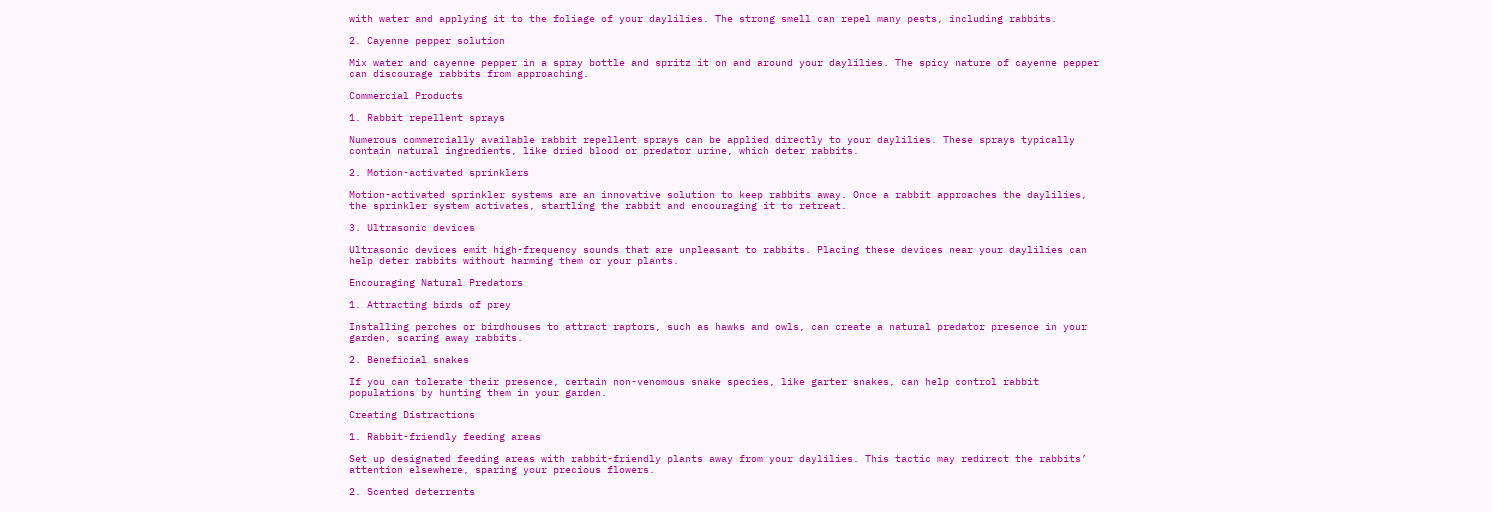with water and applying it to the foliage of your daylilies. The strong smell can repel many pests, including rabbits.

2. Cayenne pepper solution

Mix water and cayenne pepper in a spray bottle and spritz it on and around your daylilies. The spicy nature of cayenne pepper can discourage rabbits from approaching.

Commercial Products

1. Rabbit repellent sprays

Numerous commercially available rabbit repellent sprays can be applied directly to your daylilies. These sprays typically contain natural ingredients, like dried blood or predator urine, which deter rabbits.

2. Motion-activated sprinklers

Motion-activated sprinkler systems are an innovative solution to keep rabbits away. Once a rabbit approaches the daylilies, the sprinkler system activates, startling the rabbit and encouraging it to retreat.

3. Ultrasonic devices

Ultrasonic devices emit high-frequency sounds that are unpleasant to rabbits. Placing these devices near your daylilies can help deter rabbits without harming them or your plants.

Encouraging Natural Predators

1. Attracting birds of prey

Installing perches or birdhouses to attract raptors, such as hawks and owls, can create a natural predator presence in your garden, scaring away rabbits.

2. Beneficial snakes

If you can tolerate their presence, certain non-venomous snake species, like garter snakes, can help control rabbit populations by hunting them in your garden.

Creating Distractions

1. Rabbit-friendly feeding areas

Set up designated feeding areas with rabbit-friendly plants away from your daylilies. This tactic may redirect the rabbits’ attention elsewhere, sparing your precious flowers.

2. Scented deterrents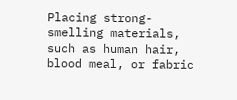Placing strong-smelling materials, such as human hair, blood meal, or fabric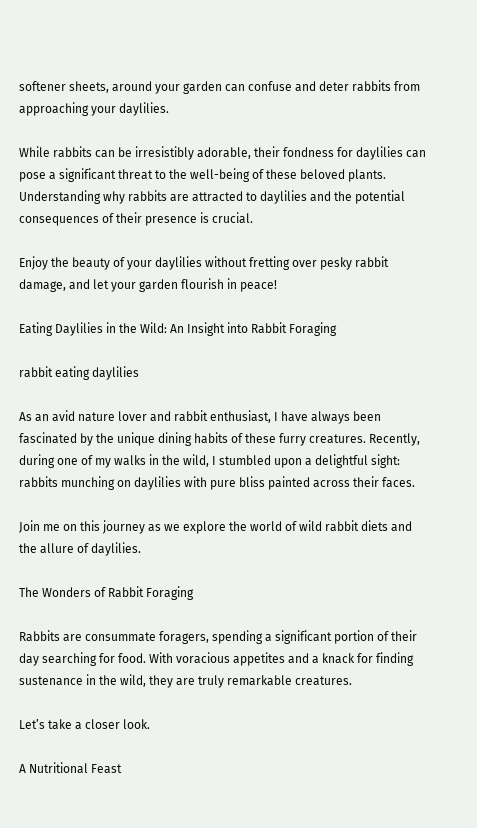softener sheets, around your garden can confuse and deter rabbits from approaching your daylilies.

While rabbits can be irresistibly adorable, their fondness for daylilies can pose a significant threat to the well-being of these beloved plants. Understanding why rabbits are attracted to daylilies and the potential consequences of their presence is crucial.

Enjoy the beauty of your daylilies without fretting over pesky rabbit damage, and let your garden flourish in peace!

Eating Daylilies in the Wild: An Insight into Rabbit Foraging

rabbit eating daylilies

As an avid nature lover and rabbit enthusiast, I have always been fascinated by the unique dining habits of these furry creatures. Recently, during one of my walks in the wild, I stumbled upon a delightful sight: rabbits munching on daylilies with pure bliss painted across their faces.

Join me on this journey as we explore the world of wild rabbit diets and the allure of daylilies.

The Wonders of Rabbit Foraging

Rabbits are consummate foragers, spending a significant portion of their day searching for food. With voracious appetites and a knack for finding sustenance in the wild, they are truly remarkable creatures.

Let’s take a closer look.

A Nutritional Feast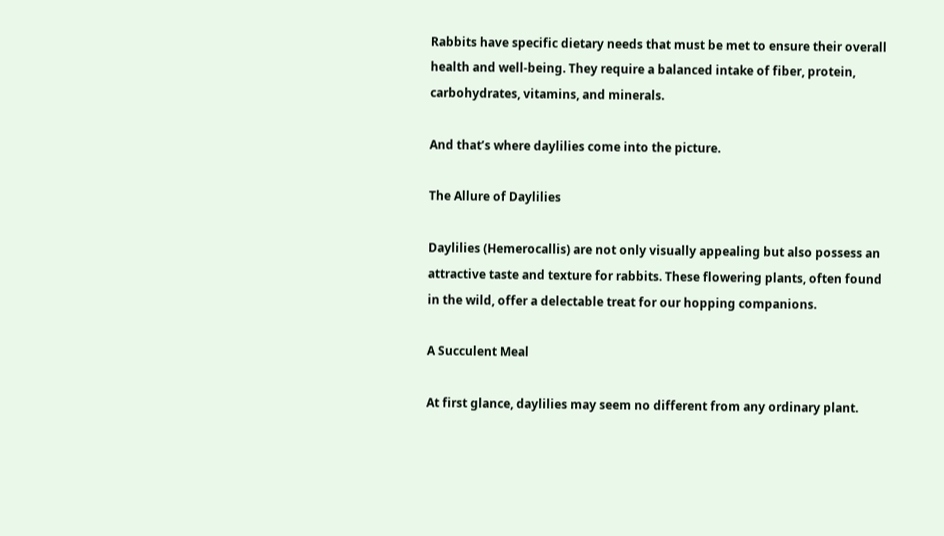Rabbits have specific dietary needs that must be met to ensure their overall health and well-being. They require a balanced intake of fiber, protein, carbohydrates, vitamins, and minerals.

And that’s where daylilies come into the picture.

The Allure of Daylilies

Daylilies (Hemerocallis) are not only visually appealing but also possess an attractive taste and texture for rabbits. These flowering plants, often found in the wild, offer a delectable treat for our hopping companions.

A Succulent Meal

At first glance, daylilies may seem no different from any ordinary plant.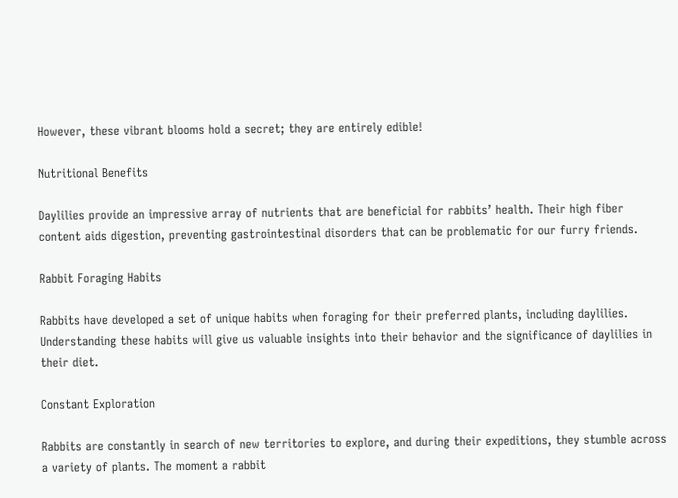However, these vibrant blooms hold a secret; they are entirely edible!

Nutritional Benefits

Daylilies provide an impressive array of nutrients that are beneficial for rabbits’ health. Their high fiber content aids digestion, preventing gastrointestinal disorders that can be problematic for our furry friends.

Rabbit Foraging Habits

Rabbits have developed a set of unique habits when foraging for their preferred plants, including daylilies. Understanding these habits will give us valuable insights into their behavior and the significance of daylilies in their diet.

Constant Exploration

Rabbits are constantly in search of new territories to explore, and during their expeditions, they stumble across a variety of plants. The moment a rabbit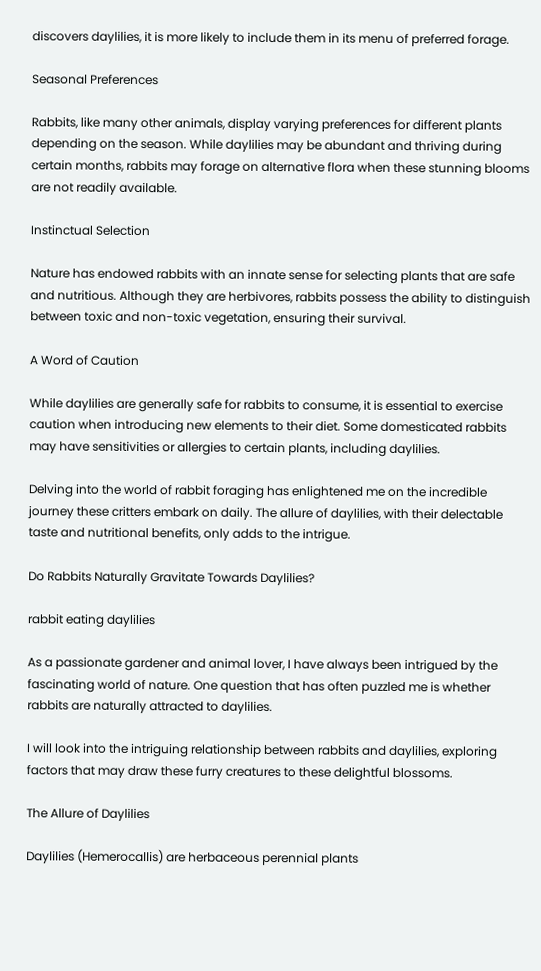discovers daylilies, it is more likely to include them in its menu of preferred forage.

Seasonal Preferences

Rabbits, like many other animals, display varying preferences for different plants depending on the season. While daylilies may be abundant and thriving during certain months, rabbits may forage on alternative flora when these stunning blooms are not readily available.

Instinctual Selection

Nature has endowed rabbits with an innate sense for selecting plants that are safe and nutritious. Although they are herbivores, rabbits possess the ability to distinguish between toxic and non-toxic vegetation, ensuring their survival.

A Word of Caution

While daylilies are generally safe for rabbits to consume, it is essential to exercise caution when introducing new elements to their diet. Some domesticated rabbits may have sensitivities or allergies to certain plants, including daylilies.

Delving into the world of rabbit foraging has enlightened me on the incredible journey these critters embark on daily. The allure of daylilies, with their delectable taste and nutritional benefits, only adds to the intrigue.

Do Rabbits Naturally Gravitate Towards Daylilies?

rabbit eating daylilies

As a passionate gardener and animal lover, I have always been intrigued by the fascinating world of nature. One question that has often puzzled me is whether rabbits are naturally attracted to daylilies.

I will look into the intriguing relationship between rabbits and daylilies, exploring factors that may draw these furry creatures to these delightful blossoms.

The Allure of Daylilies

Daylilies (Hemerocallis) are herbaceous perennial plants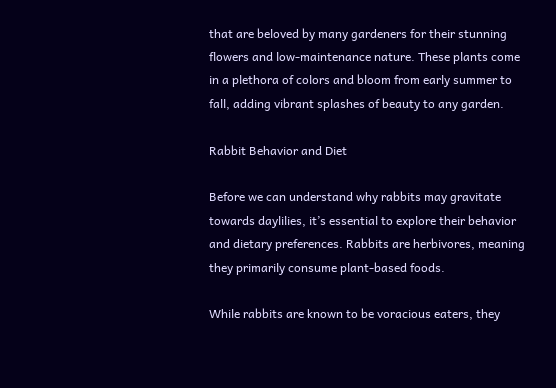that are beloved by many gardeners for their stunning flowers and low-maintenance nature. These plants come in a plethora of colors and bloom from early summer to fall, adding vibrant splashes of beauty to any garden.

Rabbit Behavior and Diet

Before we can understand why rabbits may gravitate towards daylilies, it’s essential to explore their behavior and dietary preferences. Rabbits are herbivores, meaning they primarily consume plant-based foods.

While rabbits are known to be voracious eaters, they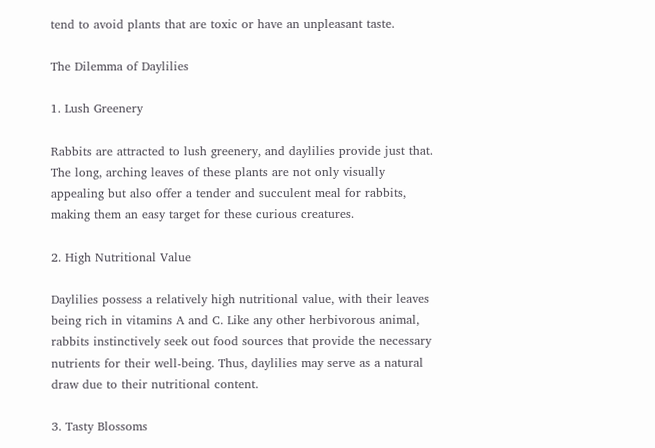tend to avoid plants that are toxic or have an unpleasant taste.

The Dilemma of Daylilies

1. Lush Greenery

Rabbits are attracted to lush greenery, and daylilies provide just that. The long, arching leaves of these plants are not only visually appealing but also offer a tender and succulent meal for rabbits, making them an easy target for these curious creatures.

2. High Nutritional Value

Daylilies possess a relatively high nutritional value, with their leaves being rich in vitamins A and C. Like any other herbivorous animal, rabbits instinctively seek out food sources that provide the necessary nutrients for their well-being. Thus, daylilies may serve as a natural draw due to their nutritional content.

3. Tasty Blossoms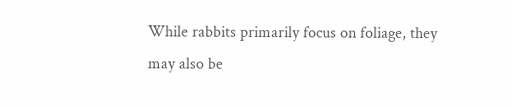While rabbits primarily focus on foliage, they may also be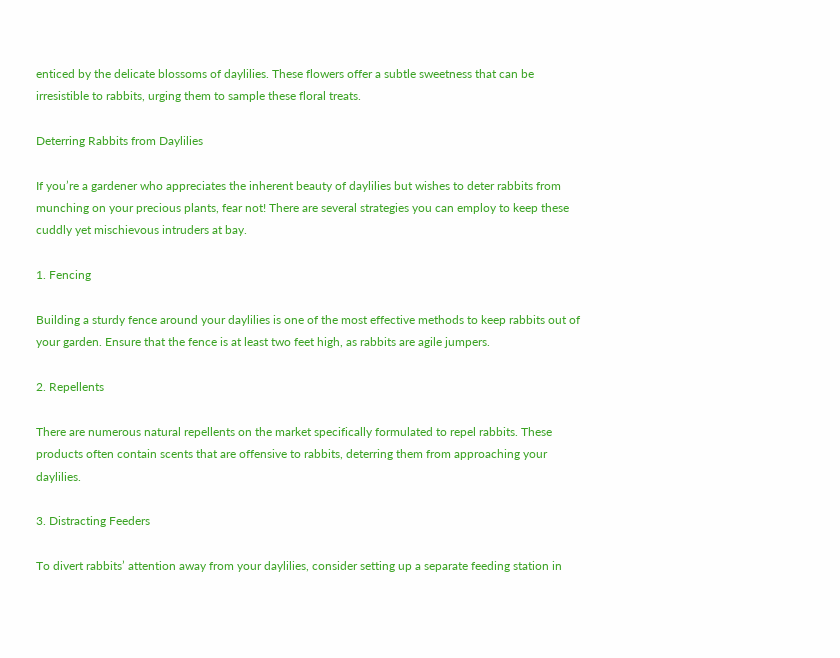enticed by the delicate blossoms of daylilies. These flowers offer a subtle sweetness that can be irresistible to rabbits, urging them to sample these floral treats.

Deterring Rabbits from Daylilies

If you’re a gardener who appreciates the inherent beauty of daylilies but wishes to deter rabbits from munching on your precious plants, fear not! There are several strategies you can employ to keep these cuddly yet mischievous intruders at bay.

1. Fencing

Building a sturdy fence around your daylilies is one of the most effective methods to keep rabbits out of your garden. Ensure that the fence is at least two feet high, as rabbits are agile jumpers.

2. Repellents

There are numerous natural repellents on the market specifically formulated to repel rabbits. These products often contain scents that are offensive to rabbits, deterring them from approaching your daylilies.

3. Distracting Feeders

To divert rabbits’ attention away from your daylilies, consider setting up a separate feeding station in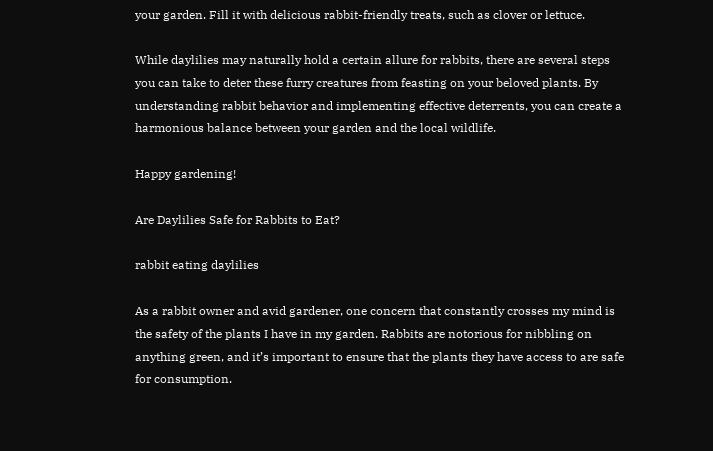your garden. Fill it with delicious rabbit-friendly treats, such as clover or lettuce.

While daylilies may naturally hold a certain allure for rabbits, there are several steps you can take to deter these furry creatures from feasting on your beloved plants. By understanding rabbit behavior and implementing effective deterrents, you can create a harmonious balance between your garden and the local wildlife.

Happy gardening!

Are Daylilies Safe for Rabbits to Eat?

rabbit eating daylilies

As a rabbit owner and avid gardener, one concern that constantly crosses my mind is the safety of the plants I have in my garden. Rabbits are notorious for nibbling on anything green, and it’s important to ensure that the plants they have access to are safe for consumption.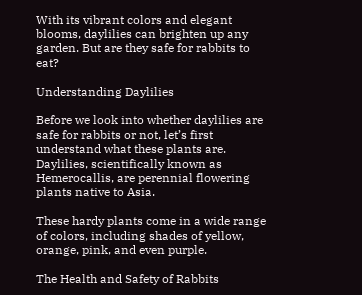With its vibrant colors and elegant blooms, daylilies can brighten up any garden. But are they safe for rabbits to eat?

Understanding Daylilies

Before we look into whether daylilies are safe for rabbits or not, let’s first understand what these plants are. Daylilies, scientifically known as Hemerocallis, are perennial flowering plants native to Asia.

These hardy plants come in a wide range of colors, including shades of yellow, orange, pink, and even purple.

The Health and Safety of Rabbits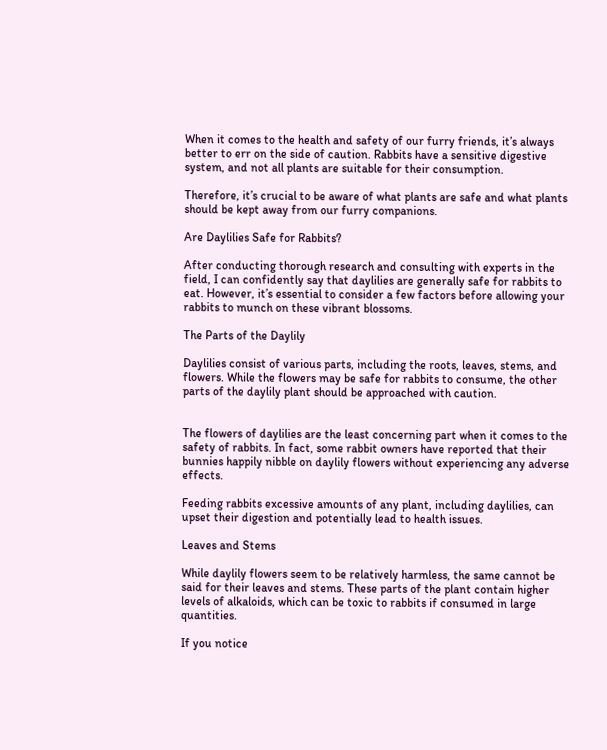When it comes to the health and safety of our furry friends, it’s always better to err on the side of caution. Rabbits have a sensitive digestive system, and not all plants are suitable for their consumption.

Therefore, it’s crucial to be aware of what plants are safe and what plants should be kept away from our furry companions.

Are Daylilies Safe for Rabbits?

After conducting thorough research and consulting with experts in the field, I can confidently say that daylilies are generally safe for rabbits to eat. However, it’s essential to consider a few factors before allowing your rabbits to munch on these vibrant blossoms.

The Parts of the Daylily

Daylilies consist of various parts, including the roots, leaves, stems, and flowers. While the flowers may be safe for rabbits to consume, the other parts of the daylily plant should be approached with caution.


The flowers of daylilies are the least concerning part when it comes to the safety of rabbits. In fact, some rabbit owners have reported that their bunnies happily nibble on daylily flowers without experiencing any adverse effects.

Feeding rabbits excessive amounts of any plant, including daylilies, can upset their digestion and potentially lead to health issues.

Leaves and Stems

While daylily flowers seem to be relatively harmless, the same cannot be said for their leaves and stems. These parts of the plant contain higher levels of alkaloids, which can be toxic to rabbits if consumed in large quantities.

If you notice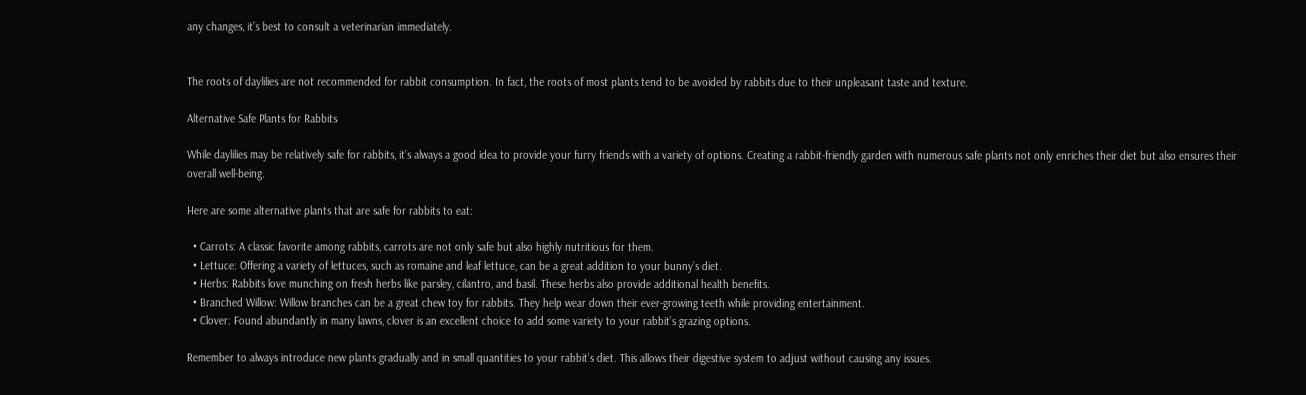any changes, it’s best to consult a veterinarian immediately.


The roots of daylilies are not recommended for rabbit consumption. In fact, the roots of most plants tend to be avoided by rabbits due to their unpleasant taste and texture.

Alternative Safe Plants for Rabbits

While daylilies may be relatively safe for rabbits, it’s always a good idea to provide your furry friends with a variety of options. Creating a rabbit-friendly garden with numerous safe plants not only enriches their diet but also ensures their overall well-being.

Here are some alternative plants that are safe for rabbits to eat:

  • Carrots: A classic favorite among rabbits, carrots are not only safe but also highly nutritious for them.
  • Lettuce: Offering a variety of lettuces, such as romaine and leaf lettuce, can be a great addition to your bunny’s diet.
  • Herbs: Rabbits love munching on fresh herbs like parsley, cilantro, and basil. These herbs also provide additional health benefits.
  • Branched Willow: Willow branches can be a great chew toy for rabbits. They help wear down their ever-growing teeth while providing entertainment.
  • Clover: Found abundantly in many lawns, clover is an excellent choice to add some variety to your rabbit’s grazing options.

Remember to always introduce new plants gradually and in small quantities to your rabbit’s diet. This allows their digestive system to adjust without causing any issues.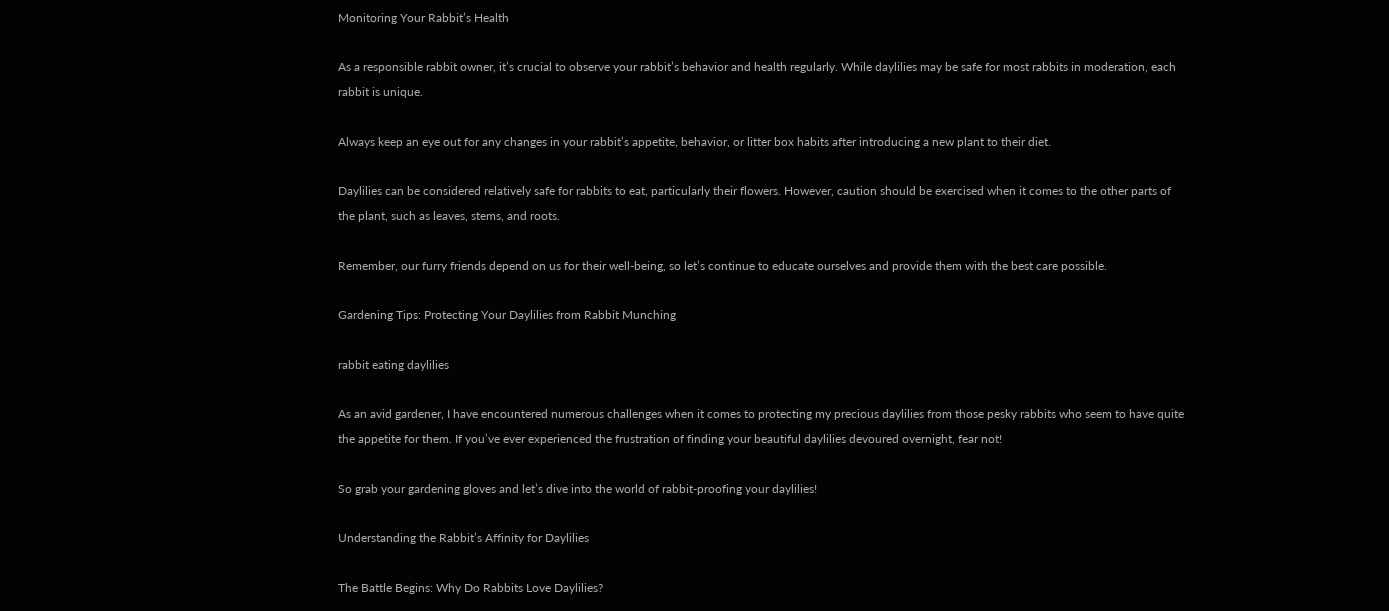Monitoring Your Rabbit’s Health

As a responsible rabbit owner, it’s crucial to observe your rabbit’s behavior and health regularly. While daylilies may be safe for most rabbits in moderation, each rabbit is unique.

Always keep an eye out for any changes in your rabbit’s appetite, behavior, or litter box habits after introducing a new plant to their diet.

Daylilies can be considered relatively safe for rabbits to eat, particularly their flowers. However, caution should be exercised when it comes to the other parts of the plant, such as leaves, stems, and roots.

Remember, our furry friends depend on us for their well-being, so let’s continue to educate ourselves and provide them with the best care possible.

Gardening Tips: Protecting Your Daylilies from Rabbit Munching

rabbit eating daylilies

As an avid gardener, I have encountered numerous challenges when it comes to protecting my precious daylilies from those pesky rabbits who seem to have quite the appetite for them. If you’ve ever experienced the frustration of finding your beautiful daylilies devoured overnight, fear not!

So grab your gardening gloves and let’s dive into the world of rabbit-proofing your daylilies!

Understanding the Rabbit’s Affinity for Daylilies

The Battle Begins: Why Do Rabbits Love Daylilies?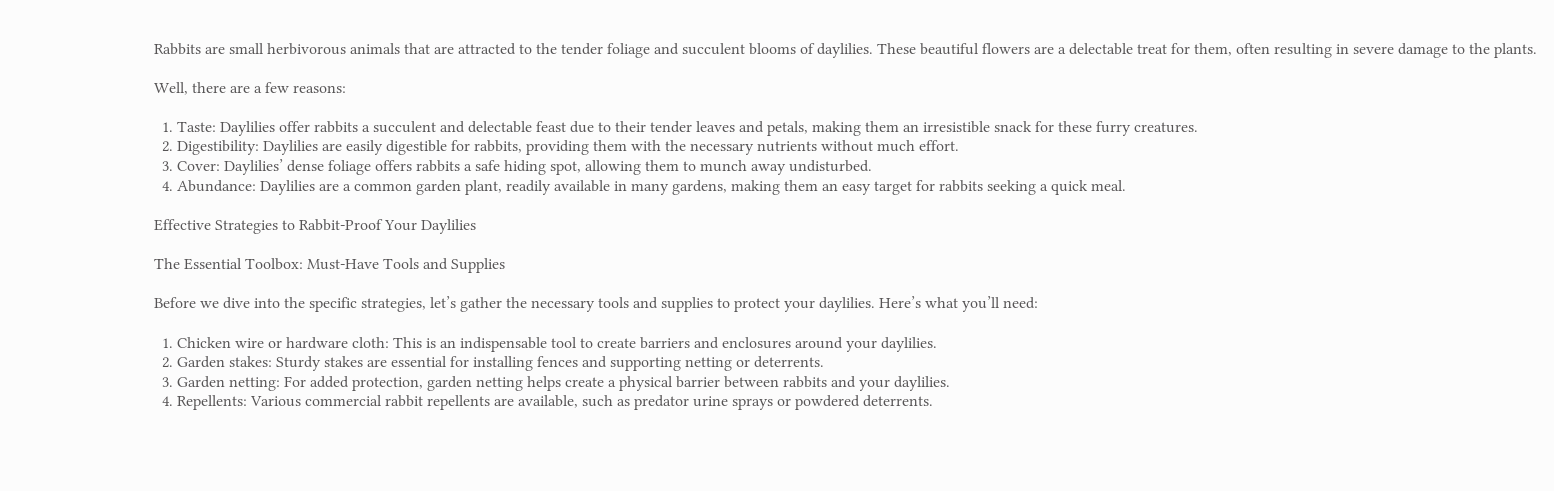Rabbits are small herbivorous animals that are attracted to the tender foliage and succulent blooms of daylilies. These beautiful flowers are a delectable treat for them, often resulting in severe damage to the plants.

Well, there are a few reasons:

  1. Taste: Daylilies offer rabbits a succulent and delectable feast due to their tender leaves and petals, making them an irresistible snack for these furry creatures.
  2. Digestibility: Daylilies are easily digestible for rabbits, providing them with the necessary nutrients without much effort.
  3. Cover: Daylilies’ dense foliage offers rabbits a safe hiding spot, allowing them to munch away undisturbed.
  4. Abundance: Daylilies are a common garden plant, readily available in many gardens, making them an easy target for rabbits seeking a quick meal.

Effective Strategies to Rabbit-Proof Your Daylilies

The Essential Toolbox: Must-Have Tools and Supplies

Before we dive into the specific strategies, let’s gather the necessary tools and supplies to protect your daylilies. Here’s what you’ll need:

  1. Chicken wire or hardware cloth: This is an indispensable tool to create barriers and enclosures around your daylilies.
  2. Garden stakes: Sturdy stakes are essential for installing fences and supporting netting or deterrents.
  3. Garden netting: For added protection, garden netting helps create a physical barrier between rabbits and your daylilies.
  4. Repellents: Various commercial rabbit repellents are available, such as predator urine sprays or powdered deterrents.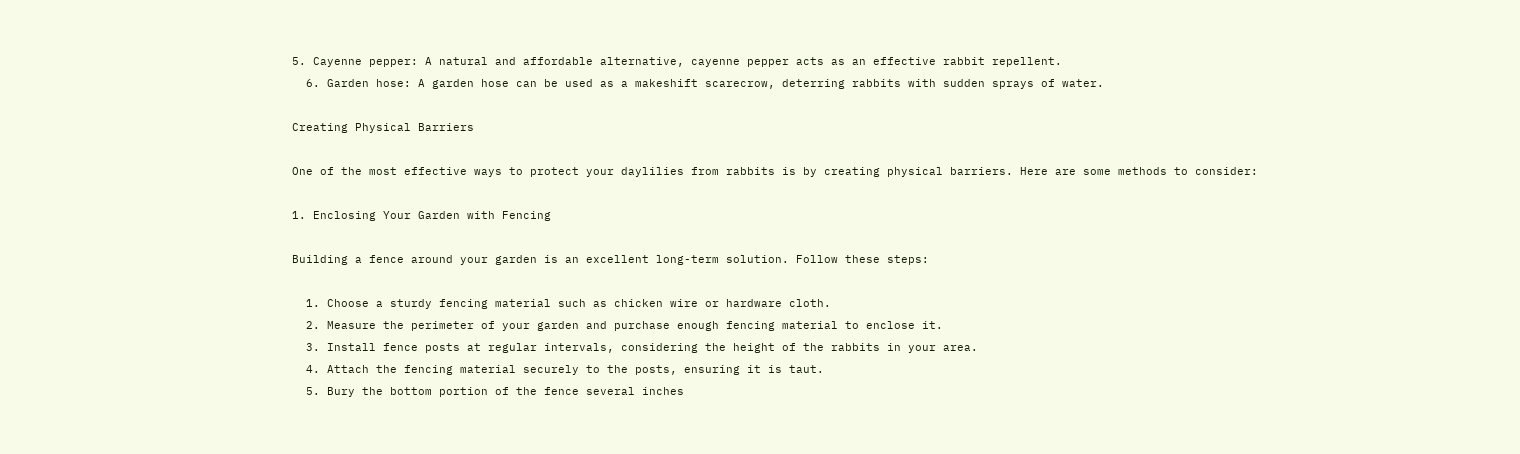5. Cayenne pepper: A natural and affordable alternative, cayenne pepper acts as an effective rabbit repellent.
  6. Garden hose: A garden hose can be used as a makeshift scarecrow, deterring rabbits with sudden sprays of water.

Creating Physical Barriers

One of the most effective ways to protect your daylilies from rabbits is by creating physical barriers. Here are some methods to consider:

1. Enclosing Your Garden with Fencing

Building a fence around your garden is an excellent long-term solution. Follow these steps:

  1. Choose a sturdy fencing material such as chicken wire or hardware cloth.
  2. Measure the perimeter of your garden and purchase enough fencing material to enclose it.
  3. Install fence posts at regular intervals, considering the height of the rabbits in your area.
  4. Attach the fencing material securely to the posts, ensuring it is taut.
  5. Bury the bottom portion of the fence several inches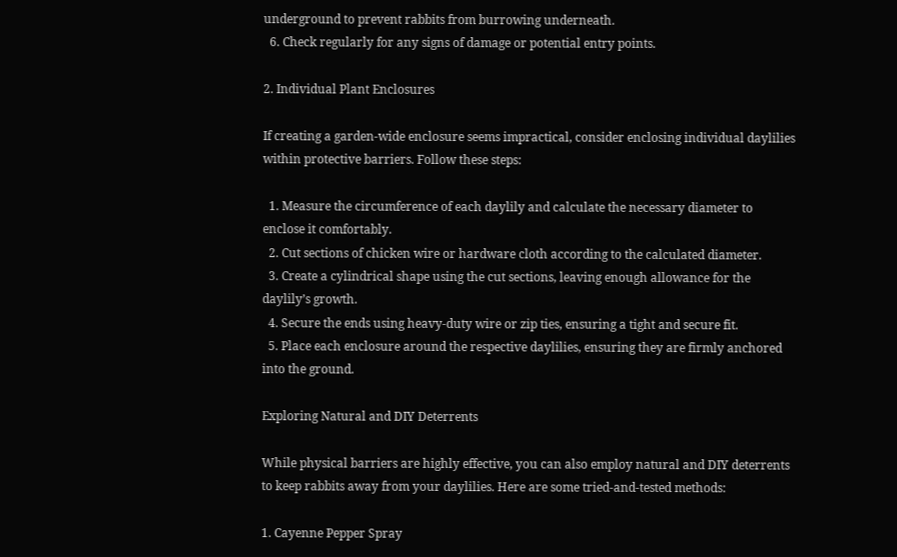underground to prevent rabbits from burrowing underneath.
  6. Check regularly for any signs of damage or potential entry points.

2. Individual Plant Enclosures

If creating a garden-wide enclosure seems impractical, consider enclosing individual daylilies within protective barriers. Follow these steps:

  1. Measure the circumference of each daylily and calculate the necessary diameter to enclose it comfortably.
  2. Cut sections of chicken wire or hardware cloth according to the calculated diameter.
  3. Create a cylindrical shape using the cut sections, leaving enough allowance for the daylily’s growth.
  4. Secure the ends using heavy-duty wire or zip ties, ensuring a tight and secure fit.
  5. Place each enclosure around the respective daylilies, ensuring they are firmly anchored into the ground.

Exploring Natural and DIY Deterrents

While physical barriers are highly effective, you can also employ natural and DIY deterrents to keep rabbits away from your daylilies. Here are some tried-and-tested methods:

1. Cayenne Pepper Spray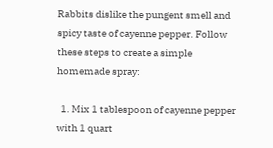Rabbits dislike the pungent smell and spicy taste of cayenne pepper. Follow these steps to create a simple homemade spray:

  1. Mix 1 tablespoon of cayenne pepper with 1 quart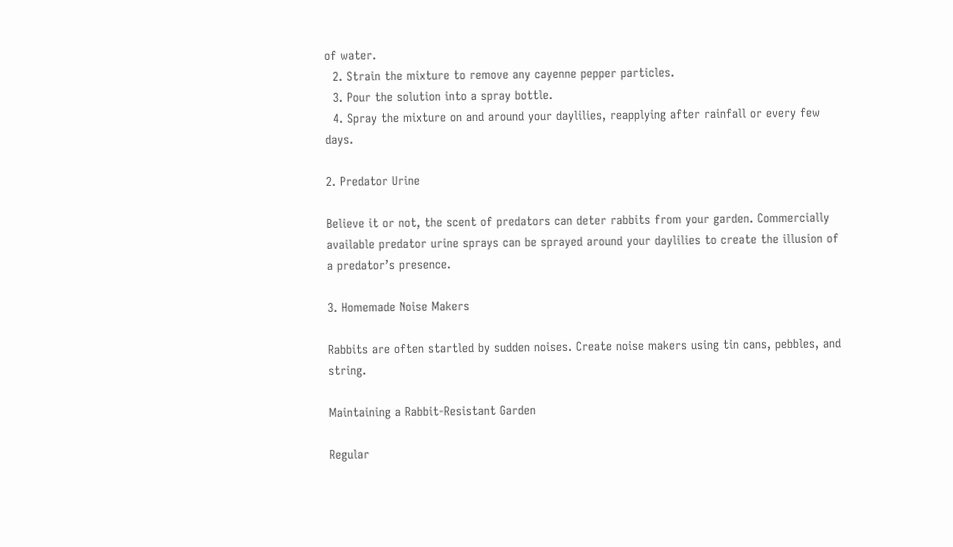of water.
  2. Strain the mixture to remove any cayenne pepper particles.
  3. Pour the solution into a spray bottle.
  4. Spray the mixture on and around your daylilies, reapplying after rainfall or every few days.

2. Predator Urine

Believe it or not, the scent of predators can deter rabbits from your garden. Commercially available predator urine sprays can be sprayed around your daylilies to create the illusion of a predator’s presence.

3. Homemade Noise Makers

Rabbits are often startled by sudden noises. Create noise makers using tin cans, pebbles, and string.

Maintaining a Rabbit-Resistant Garden

Regular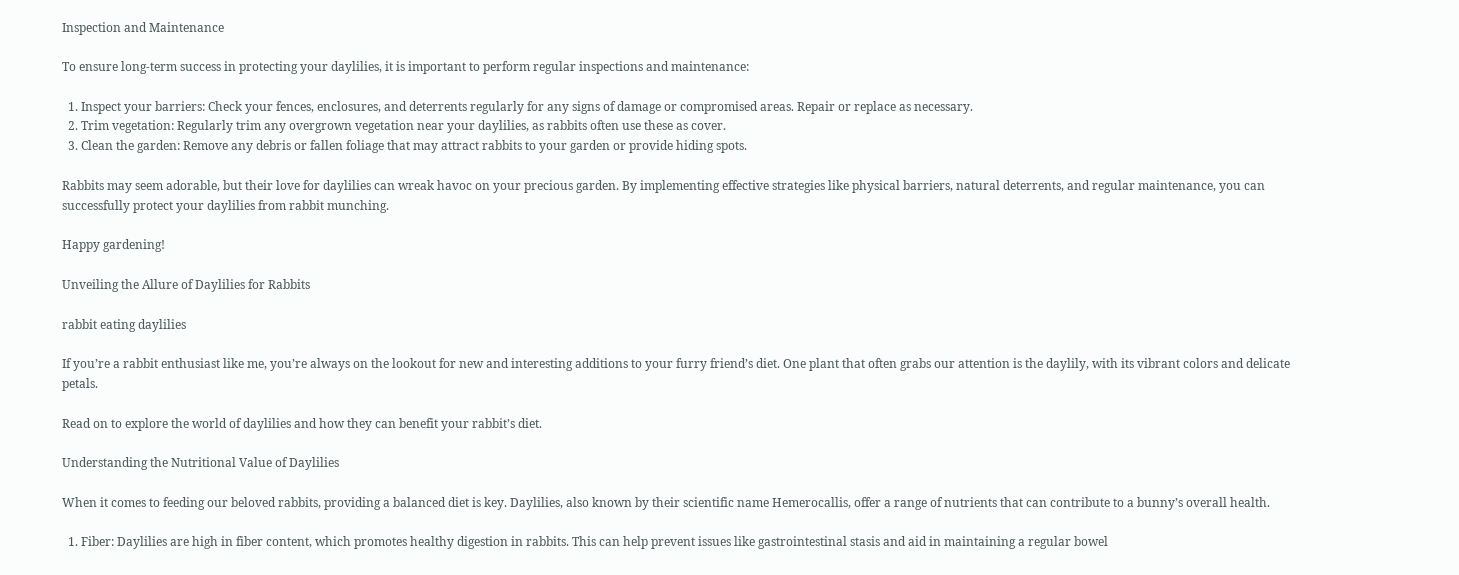Inspection and Maintenance

To ensure long-term success in protecting your daylilies, it is important to perform regular inspections and maintenance:

  1. Inspect your barriers: Check your fences, enclosures, and deterrents regularly for any signs of damage or compromised areas. Repair or replace as necessary.
  2. Trim vegetation: Regularly trim any overgrown vegetation near your daylilies, as rabbits often use these as cover.
  3. Clean the garden: Remove any debris or fallen foliage that may attract rabbits to your garden or provide hiding spots.

Rabbits may seem adorable, but their love for daylilies can wreak havoc on your precious garden. By implementing effective strategies like physical barriers, natural deterrents, and regular maintenance, you can successfully protect your daylilies from rabbit munching.

Happy gardening!

Unveiling the Allure of Daylilies for Rabbits

rabbit eating daylilies

If you’re a rabbit enthusiast like me, you’re always on the lookout for new and interesting additions to your furry friend’s diet. One plant that often grabs our attention is the daylily, with its vibrant colors and delicate petals.

Read on to explore the world of daylilies and how they can benefit your rabbit’s diet.

Understanding the Nutritional Value of Daylilies

When it comes to feeding our beloved rabbits, providing a balanced diet is key. Daylilies, also known by their scientific name Hemerocallis, offer a range of nutrients that can contribute to a bunny’s overall health.

  1. Fiber: Daylilies are high in fiber content, which promotes healthy digestion in rabbits. This can help prevent issues like gastrointestinal stasis and aid in maintaining a regular bowel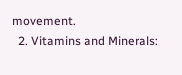movement.
  2. Vitamins and Minerals: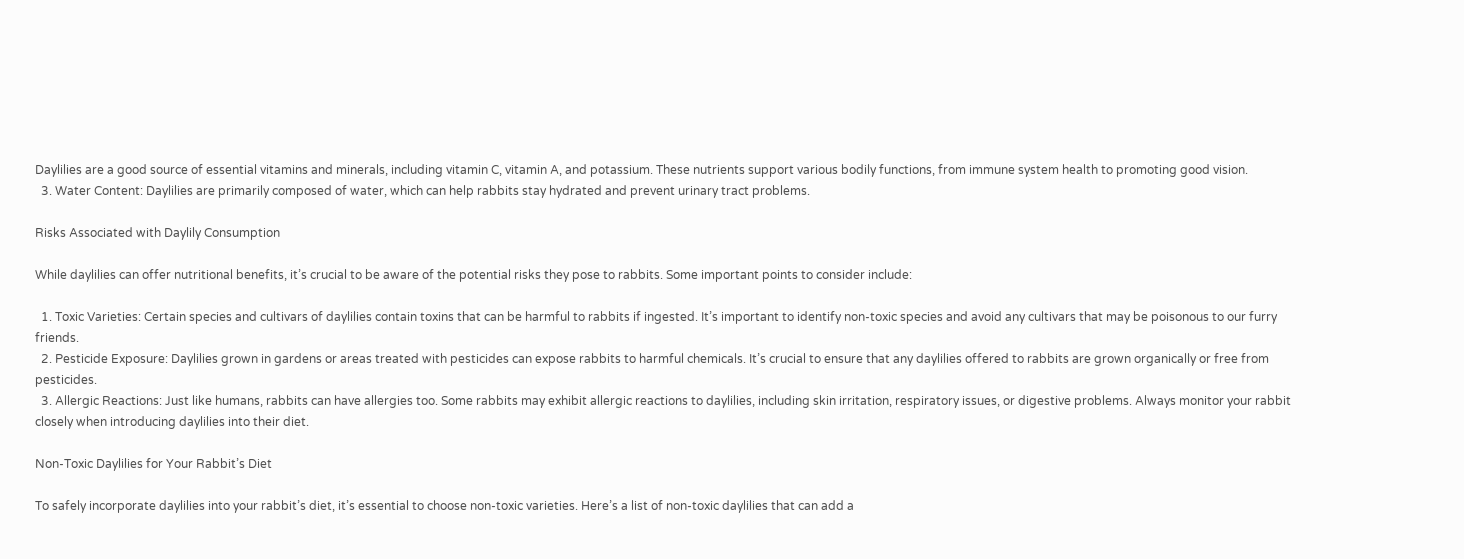Daylilies are a good source of essential vitamins and minerals, including vitamin C, vitamin A, and potassium. These nutrients support various bodily functions, from immune system health to promoting good vision.
  3. Water Content: Daylilies are primarily composed of water, which can help rabbits stay hydrated and prevent urinary tract problems.

Risks Associated with Daylily Consumption

While daylilies can offer nutritional benefits, it’s crucial to be aware of the potential risks they pose to rabbits. Some important points to consider include:

  1. Toxic Varieties: Certain species and cultivars of daylilies contain toxins that can be harmful to rabbits if ingested. It’s important to identify non-toxic species and avoid any cultivars that may be poisonous to our furry friends.
  2. Pesticide Exposure: Daylilies grown in gardens or areas treated with pesticides can expose rabbits to harmful chemicals. It’s crucial to ensure that any daylilies offered to rabbits are grown organically or free from pesticides.
  3. Allergic Reactions: Just like humans, rabbits can have allergies too. Some rabbits may exhibit allergic reactions to daylilies, including skin irritation, respiratory issues, or digestive problems. Always monitor your rabbit closely when introducing daylilies into their diet.

Non-Toxic Daylilies for Your Rabbit’s Diet

To safely incorporate daylilies into your rabbit’s diet, it’s essential to choose non-toxic varieties. Here’s a list of non-toxic daylilies that can add a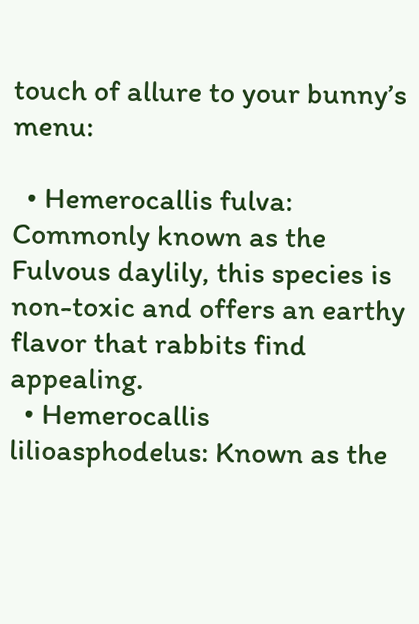touch of allure to your bunny’s menu:

  • Hemerocallis fulva: Commonly known as the Fulvous daylily, this species is non-toxic and offers an earthy flavor that rabbits find appealing.
  • Hemerocallis lilioasphodelus: Known as the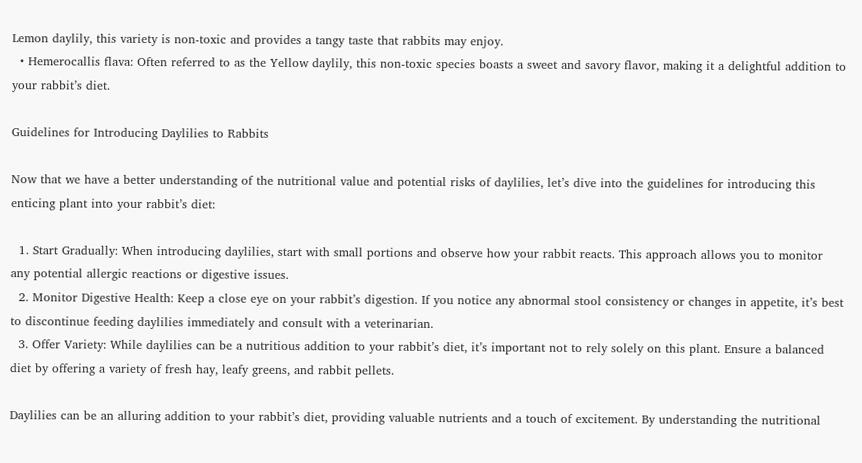Lemon daylily, this variety is non-toxic and provides a tangy taste that rabbits may enjoy.
  • Hemerocallis flava: Often referred to as the Yellow daylily, this non-toxic species boasts a sweet and savory flavor, making it a delightful addition to your rabbit’s diet.

Guidelines for Introducing Daylilies to Rabbits

Now that we have a better understanding of the nutritional value and potential risks of daylilies, let’s dive into the guidelines for introducing this enticing plant into your rabbit’s diet:

  1. Start Gradually: When introducing daylilies, start with small portions and observe how your rabbit reacts. This approach allows you to monitor any potential allergic reactions or digestive issues.
  2. Monitor Digestive Health: Keep a close eye on your rabbit’s digestion. If you notice any abnormal stool consistency or changes in appetite, it’s best to discontinue feeding daylilies immediately and consult with a veterinarian.
  3. Offer Variety: While daylilies can be a nutritious addition to your rabbit’s diet, it’s important not to rely solely on this plant. Ensure a balanced diet by offering a variety of fresh hay, leafy greens, and rabbit pellets.

Daylilies can be an alluring addition to your rabbit’s diet, providing valuable nutrients and a touch of excitement. By understanding the nutritional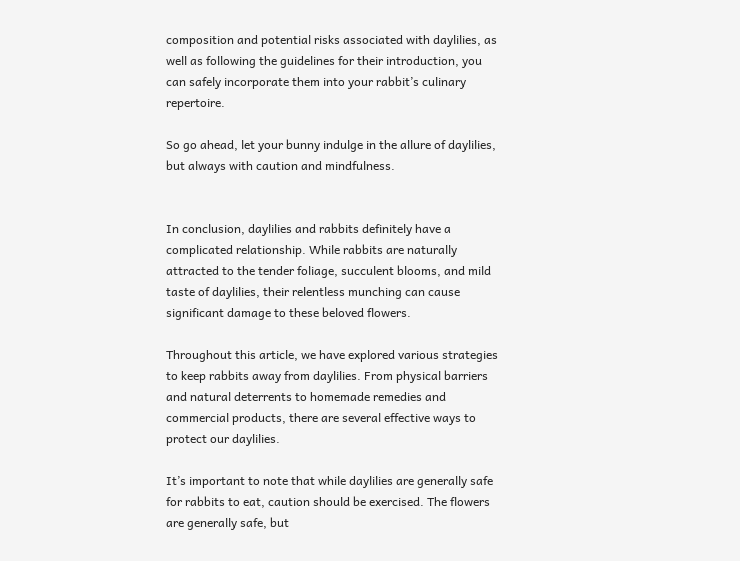composition and potential risks associated with daylilies, as well as following the guidelines for their introduction, you can safely incorporate them into your rabbit’s culinary repertoire.

So go ahead, let your bunny indulge in the allure of daylilies, but always with caution and mindfulness.


In conclusion, daylilies and rabbits definitely have a complicated relationship. While rabbits are naturally attracted to the tender foliage, succulent blooms, and mild taste of daylilies, their relentless munching can cause significant damage to these beloved flowers.

Throughout this article, we have explored various strategies to keep rabbits away from daylilies. From physical barriers and natural deterrents to homemade remedies and commercial products, there are several effective ways to protect our daylilies.

It’s important to note that while daylilies are generally safe for rabbits to eat, caution should be exercised. The flowers are generally safe, but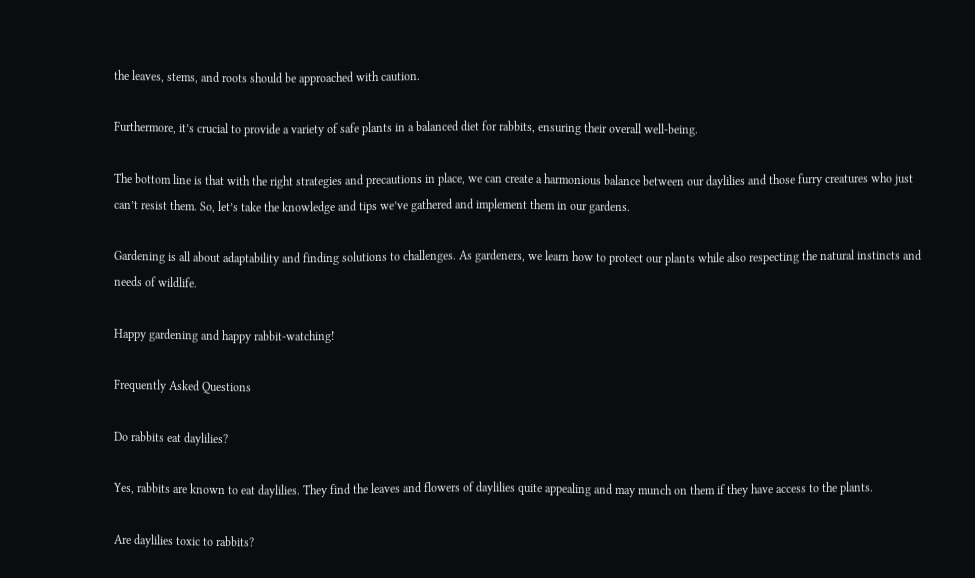the leaves, stems, and roots should be approached with caution.

Furthermore, it’s crucial to provide a variety of safe plants in a balanced diet for rabbits, ensuring their overall well-being.

The bottom line is that with the right strategies and precautions in place, we can create a harmonious balance between our daylilies and those furry creatures who just can’t resist them. So, let’s take the knowledge and tips we’ve gathered and implement them in our gardens.

Gardening is all about adaptability and finding solutions to challenges. As gardeners, we learn how to protect our plants while also respecting the natural instincts and needs of wildlife.

Happy gardening and happy rabbit-watching!

Frequently Asked Questions

Do rabbits eat daylilies?

Yes, rabbits are known to eat daylilies. They find the leaves and flowers of daylilies quite appealing and may munch on them if they have access to the plants.

Are daylilies toxic to rabbits?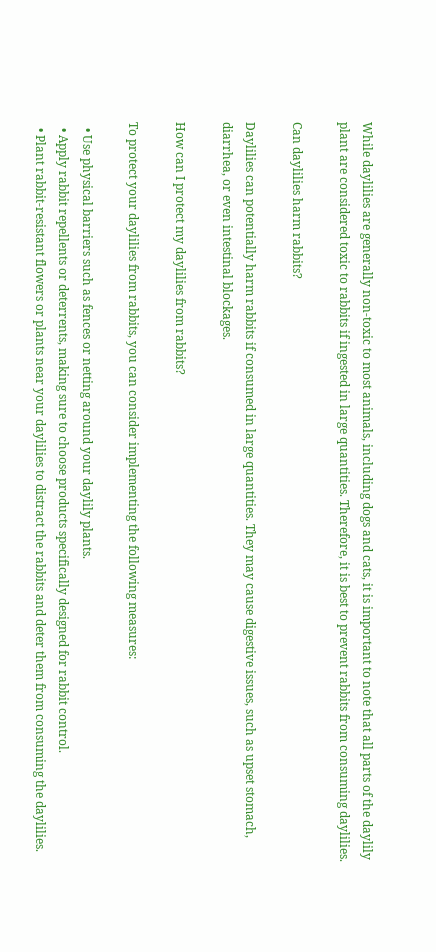While daylilies are generally non-toxic to most animals, including dogs and cats, it is important to note that all parts of the daylily plant are considered toxic to rabbits if ingested in large quantities. Therefore, it is best to prevent rabbits from consuming daylilies.

Can daylilies harm rabbits?

Daylilies can potentially harm rabbits if consumed in large quantities. They may cause digestive issues, such as upset stomach, diarrhea, or even intestinal blockages.

How can I protect my daylilies from rabbits?

To protect your daylilies from rabbits, you can consider implementing the following measures:

  • Use physical barriers such as fences or netting around your daylily plants.
  • Apply rabbit repellents or deterrents, making sure to choose products specifically designed for rabbit control.
  • Plant rabbit-resistant flowers or plants near your daylilies to distract the rabbits and deter them from consuming the daylilies.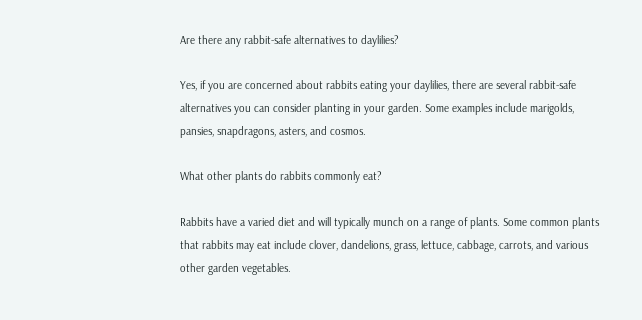Are there any rabbit-safe alternatives to daylilies?

Yes, if you are concerned about rabbits eating your daylilies, there are several rabbit-safe alternatives you can consider planting in your garden. Some examples include marigolds, pansies, snapdragons, asters, and cosmos.

What other plants do rabbits commonly eat?

Rabbits have a varied diet and will typically munch on a range of plants. Some common plants that rabbits may eat include clover, dandelions, grass, lettuce, cabbage, carrots, and various other garden vegetables.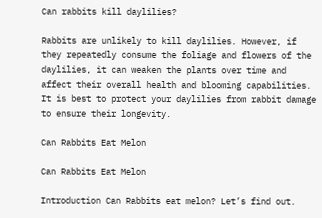Can rabbits kill daylilies?

Rabbits are unlikely to kill daylilies. However, if they repeatedly consume the foliage and flowers of the daylilies, it can weaken the plants over time and affect their overall health and blooming capabilities. It is best to protect your daylilies from rabbit damage to ensure their longevity.

Can Rabbits Eat Melon

Can Rabbits Eat Melon

Introduction Can Rabbits eat melon? Let’s find out.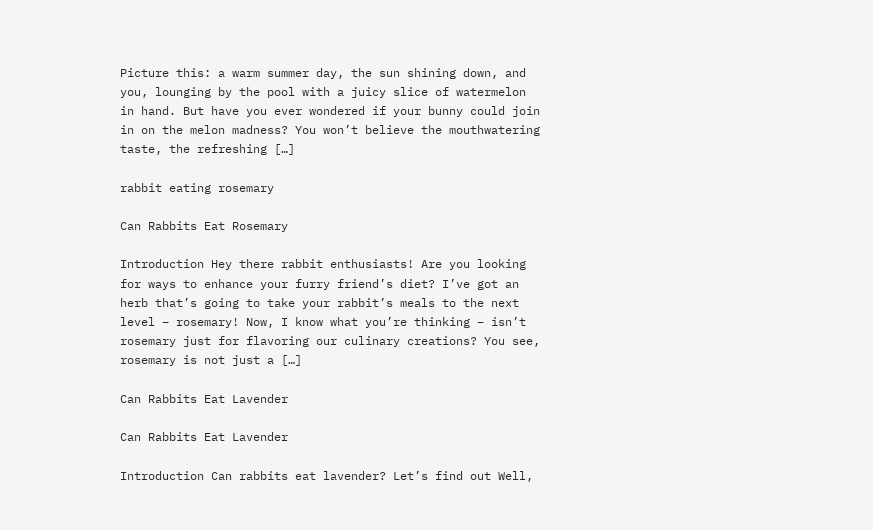Picture this: a warm summer day, the sun shining down, and you, lounging by the pool with a juicy slice of watermelon in hand. But have you ever wondered if your bunny could join in on the melon madness? You won’t believe the mouthwatering taste, the refreshing […]

rabbit eating rosemary

Can Rabbits Eat Rosemary

Introduction Hey there rabbit enthusiasts! Are you looking for ways to enhance your furry friend’s diet? I’ve got an herb that’s going to take your rabbit’s meals to the next level – rosemary! Now, I know what you’re thinking – isn’t rosemary just for flavoring our culinary creations? You see, rosemary is not just a […]

Can Rabbits Eat Lavender

Can Rabbits Eat Lavender

Introduction Can rabbits eat lavender? Let’s find out Well,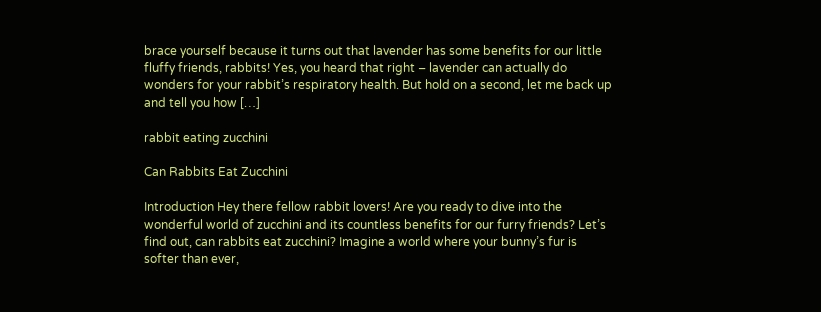brace yourself because it turns out that lavender has some benefits for our little fluffy friends, rabbits! Yes, you heard that right – lavender can actually do wonders for your rabbit’s respiratory health. But hold on a second, let me back up and tell you how […]

rabbit eating zucchini

Can Rabbits Eat Zucchini

Introduction Hey there fellow rabbit lovers! Are you ready to dive into the wonderful world of zucchini and its countless benefits for our furry friends? Let’s find out, can rabbits eat zucchini? Imagine a world where your bunny’s fur is softer than ever,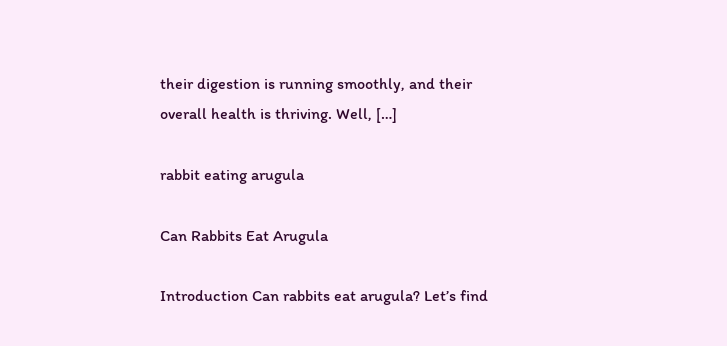their digestion is running smoothly, and their overall health is thriving. Well, […]

rabbit eating arugula

Can Rabbits Eat Arugula

Introduction Can rabbits eat arugula? Let’s find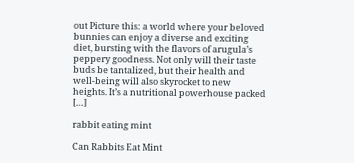out Picture this: a world where your beloved bunnies can enjoy a diverse and exciting diet, bursting with the flavors of arugula’s peppery goodness. Not only will their taste buds be tantalized, but their health and well-being will also skyrocket to new heights. It’s a nutritional powerhouse packed […]

rabbit eating mint

Can Rabbits Eat Mint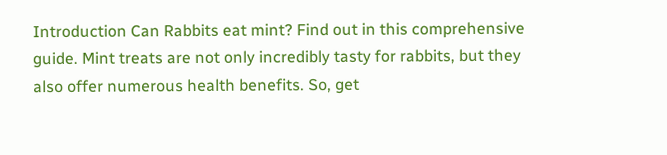Introduction Can Rabbits eat mint? Find out in this comprehensive guide. Mint treats are not only incredibly tasty for rabbits, but they also offer numerous health benefits. So, get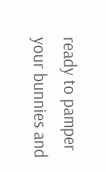ready to pamper your bunnies and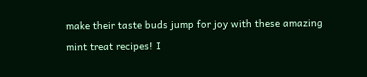make their taste buds jump for joy with these amazing mint treat recipes! I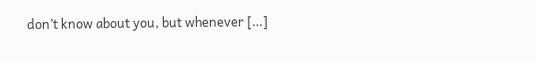don’t know about you, but whenever […]